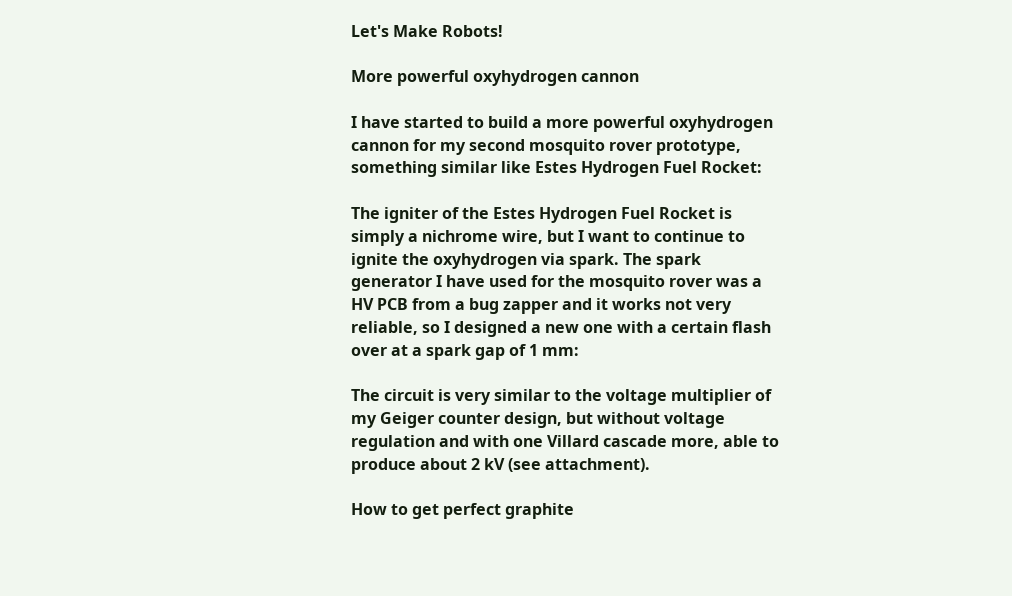Let's Make Robots!

More powerful oxyhydrogen cannon

I have started to build a more powerful oxyhydrogen cannon for my second mosquito rover prototype, something similar like Estes Hydrogen Fuel Rocket:

The igniter of the Estes Hydrogen Fuel Rocket is simply a nichrome wire, but I want to continue to ignite the oxyhydrogen via spark. The spark generator I have used for the mosquito rover was a HV PCB from a bug zapper and it works not very reliable, so I designed a new one with a certain flash over at a spark gap of 1 mm:

The circuit is very similar to the voltage multiplier of my Geiger counter design, but without voltage regulation and with one Villard cascade more, able to produce about 2 kV (see attachment).

How to get perfect graphite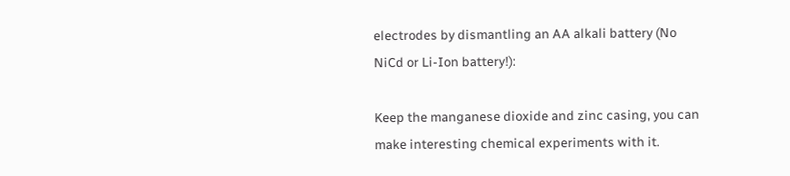electrodes by dismantling an AA alkali battery (No NiCd or Li-Ion battery!):

Keep the manganese dioxide and zinc casing, you can make interesting chemical experiments with it.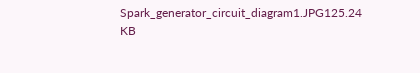Spark_generator_circuit_diagram1.JPG125.24 KB